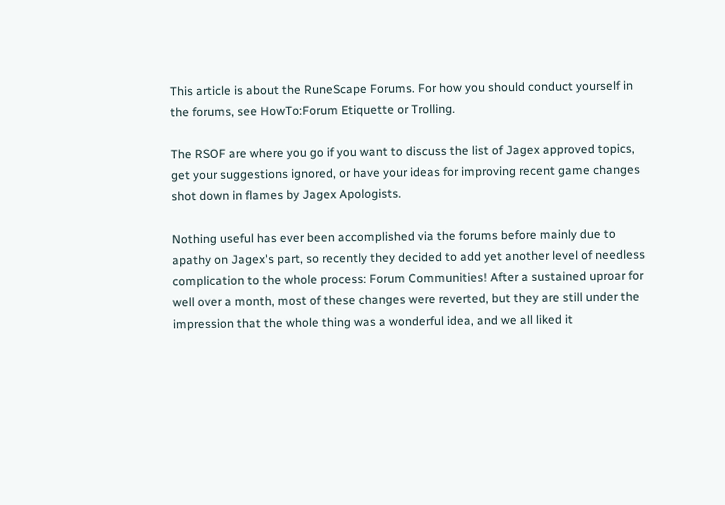This article is about the RuneScape Forums. For how you should conduct yourself in the forums, see HowTo:Forum Etiquette or Trolling.

The RSOF are where you go if you want to discuss the list of Jagex approved topics, get your suggestions ignored, or have your ideas for improving recent game changes shot down in flames by Jagex Apologists.

Nothing useful has ever been accomplished via the forums before mainly due to apathy on Jagex's part, so recently they decided to add yet another level of needless complication to the whole process: Forum Communities! After a sustained uproar for well over a month, most of these changes were reverted, but they are still under the impression that the whole thing was a wonderful idea, and we all liked it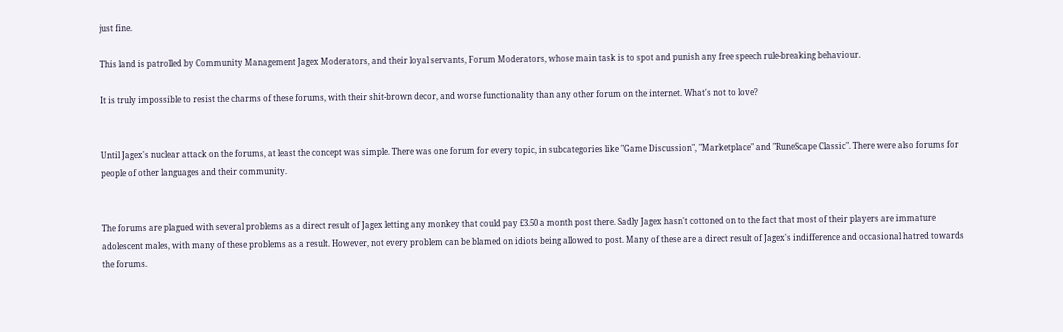just fine.

This land is patrolled by Community Management Jagex Moderators, and their loyal servants, Forum Moderators, whose main task is to spot and punish any free speech rule-breaking behaviour.

It is truly impossible to resist the charms of these forums, with their shit-brown decor, and worse functionality than any other forum on the internet. What's not to love?


Until Jagex's nuclear attack on the forums, at least the concept was simple. There was one forum for every topic, in subcategories like "Game Discussion", "Marketplace" and "RuneScape Classic". There were also forums for people of other languages and their community.


The forums are plagued with several problems as a direct result of Jagex letting any monkey that could pay £3.50 a month post there. Sadly Jagex hasn't cottoned on to the fact that most of their players are immature adolescent males, with many of these problems as a result. However, not every problem can be blamed on idiots being allowed to post. Many of these are a direct result of Jagex's indifference and occasional hatred towards the forums.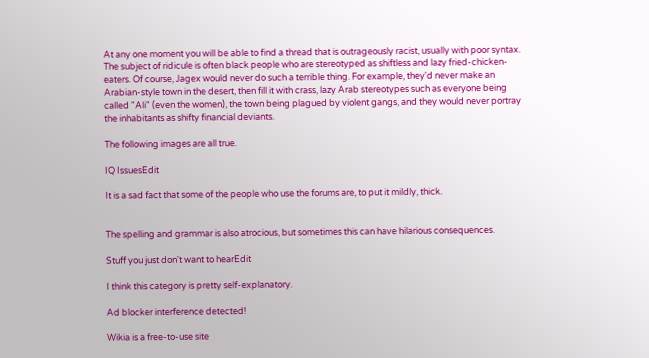At any one moment you will be able to find a thread that is outrageously racist, usually with poor syntax. The subject of ridicule is often black people who are stereotyped as shiftless and lazy fried-chicken-eaters. Of course, Jagex would never do such a terrible thing. For example, they'd never make an Arabian-style town in the desert, then fill it with crass, lazy Arab stereotypes such as everyone being called "Ali" (even the women), the town being plagued by violent gangs, and they would never portray the inhabitants as shifty financial deviants.

The following images are all true.

IQ IssuesEdit

It is a sad fact that some of the people who use the forums are, to put it mildly, thick.


The spelling and grammar is also atrocious, but sometimes this can have hilarious consequences.

Stuff you just don't want to hearEdit

I think this category is pretty self-explanatory.

Ad blocker interference detected!

Wikia is a free-to-use site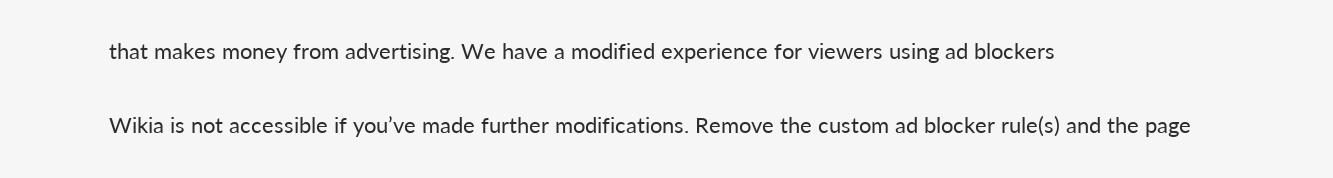that makes money from advertising. We have a modified experience for viewers using ad blockers

Wikia is not accessible if you’ve made further modifications. Remove the custom ad blocker rule(s) and the page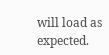will load as expected.